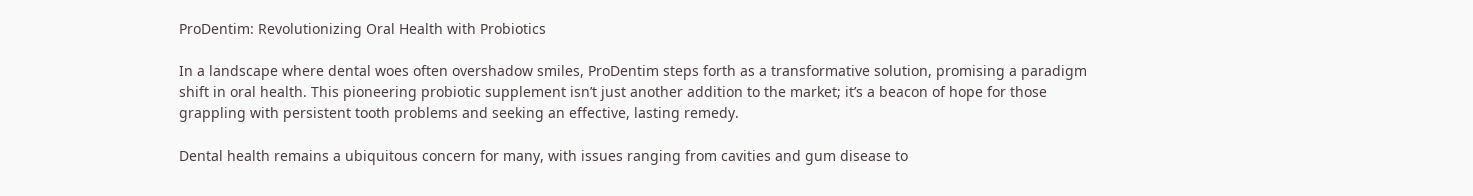ProDentim: Revolutionizing Oral Health with Probiotics

In a landscape where dental woes often overshadow smiles, ProDentim steps forth as a transformative solution, promising a paradigm shift in oral health. This pioneering probiotic supplement isn’t just another addition to the market; it’s a beacon of hope for those grappling with persistent tooth problems and seeking an effective, lasting remedy.

Dental health remains a ubiquitous concern for many, with issues ranging from cavities and gum disease to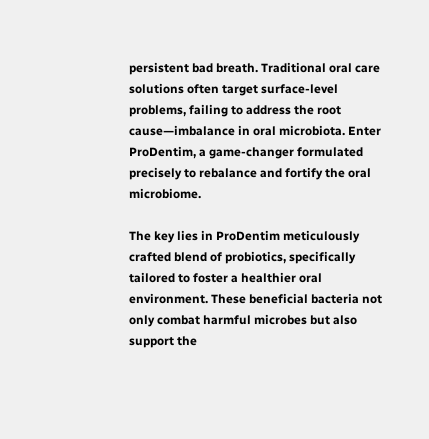persistent bad breath. Traditional oral care solutions often target surface-level problems, failing to address the root cause—imbalance in oral microbiota. Enter ProDentim, a game-changer formulated precisely to rebalance and fortify the oral microbiome.

The key lies in ProDentim meticulously crafted blend of probiotics, specifically tailored to foster a healthier oral environment. These beneficial bacteria not only combat harmful microbes but also support the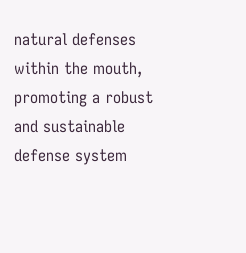natural defenses within the mouth, promoting a robust and sustainable defense system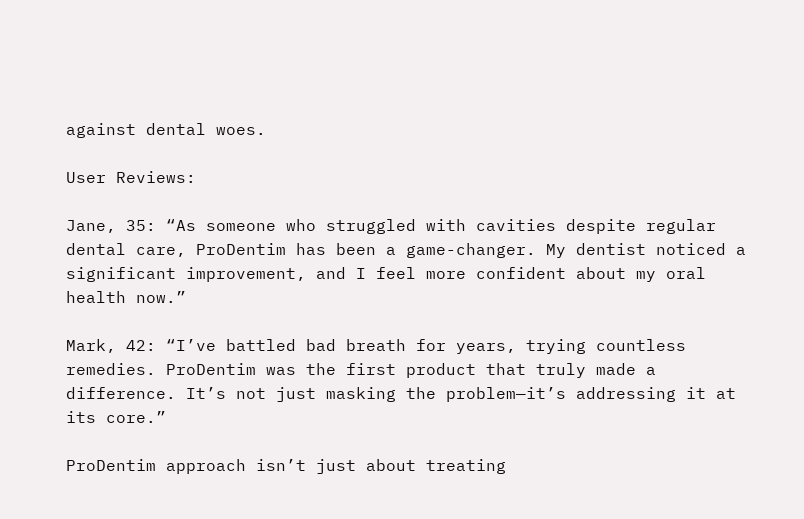against dental woes.

User Reviews:

Jane, 35: “As someone who struggled with cavities despite regular dental care, ProDentim has been a game-changer. My dentist noticed a significant improvement, and I feel more confident about my oral health now.”

Mark, 42: “I’ve battled bad breath for years, trying countless remedies. ProDentim was the first product that truly made a difference. It’s not just masking the problem—it’s addressing it at its core.”

ProDentim approach isn’t just about treating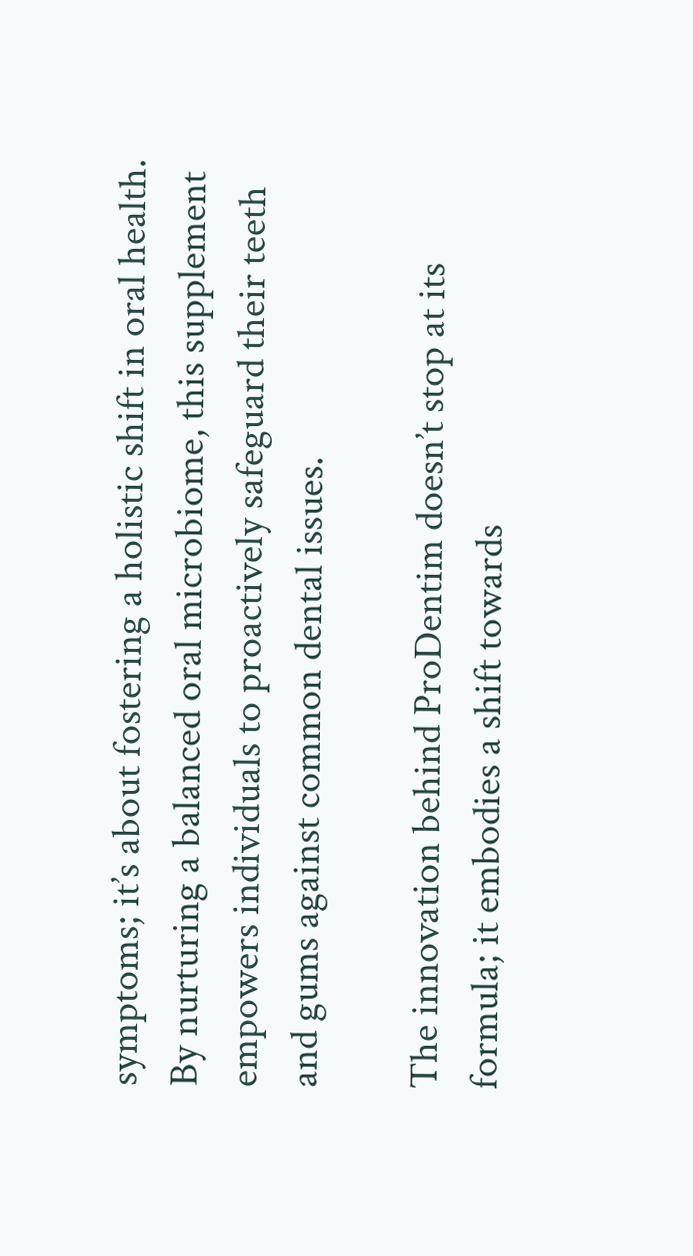symptoms; it’s about fostering a holistic shift in oral health. By nurturing a balanced oral microbiome, this supplement empowers individuals to proactively safeguard their teeth and gums against common dental issues.

The innovation behind ProDentim doesn’t stop at its formula; it embodies a shift towards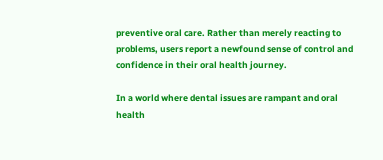preventive oral care. Rather than merely reacting to problems, users report a newfound sense of control and confidence in their oral health journey.

In a world where dental issues are rampant and oral health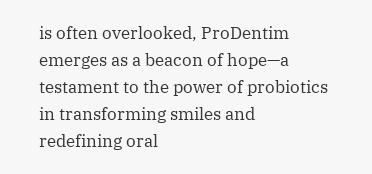is often overlooked, ProDentim emerges as a beacon of hope—a testament to the power of probiotics in transforming smiles and redefining oral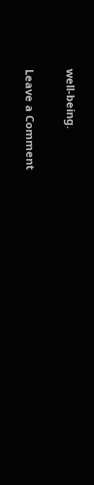well-being.

Leave a Comment